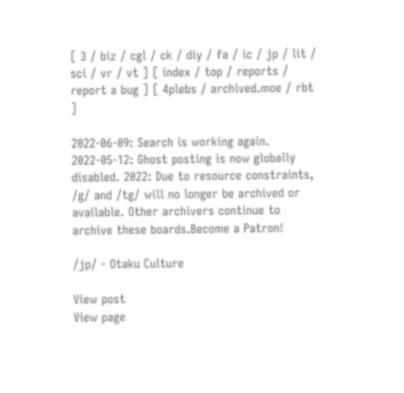[ 3 / biz / cgl / ck / diy / fa / ic / jp / lit / sci / vr / vt ] [ index / top / reports / report a bug ] [ 4plebs / archived.moe / rbt ]

2022-06-09: Search is working again.
2022-05-12: Ghost posting is now globally disabled. 2022: Due to resource constraints, /g/ and /tg/ will no longer be archived or available. Other archivers continue to archive these boards.Become a Patron!

/jp/ - Otaku Culture

View post
View page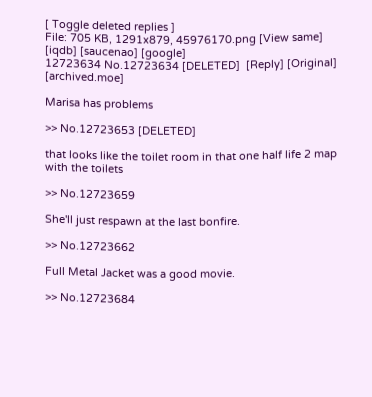[ Toggle deleted replies ]
File: 705 KB, 1291x879, 45976170.png [View same] [iqdb] [saucenao] [google]
12723634 No.12723634 [DELETED]  [Reply] [Original] [archived.moe]

Marisa has problems

>> No.12723653 [DELETED]

that looks like the toilet room in that one half life 2 map with the toilets

>> No.12723659

She'll just respawn at the last bonfire.

>> No.12723662

Full Metal Jacket was a good movie.

>> No.12723684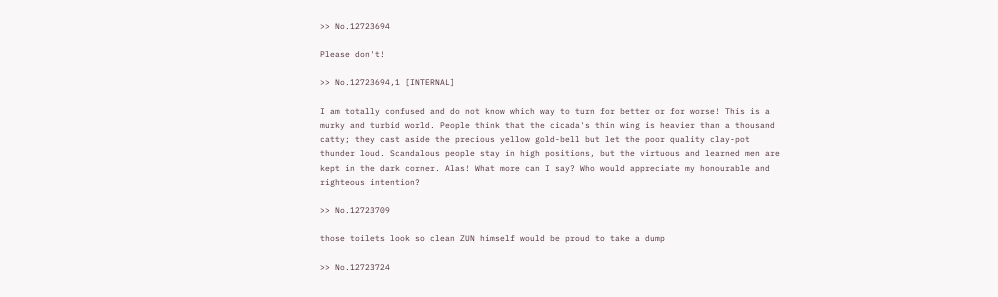>> No.12723694

Please don't!

>> No.12723694,1 [INTERNAL]

I am totally confused and do not know which way to turn for better or for worse! This is a murky and turbid world. People think that the cicada's thin wing is heavier than a thousand catty; they cast aside the precious yellow gold-bell but let the poor quality clay-pot thunder loud. Scandalous people stay in high positions, but the virtuous and learned men are kept in the dark corner. Alas! What more can I say? Who would appreciate my honourable and righteous intention?

>> No.12723709

those toilets look so clean ZUN himself would be proud to take a dump

>> No.12723724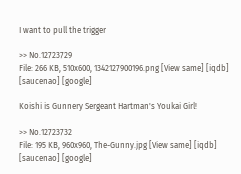I want to pull the trigger

>> No.12723729
File: 266 KB, 510x600, 1342127900196.png [View same] [iqdb] [saucenao] [google]

Koishi is Gunnery Sergeant Hartman's Youkai Girl!

>> No.12723732
File: 195 KB, 960x960, The-Gunny.jpg [View same] [iqdb] [saucenao] [google]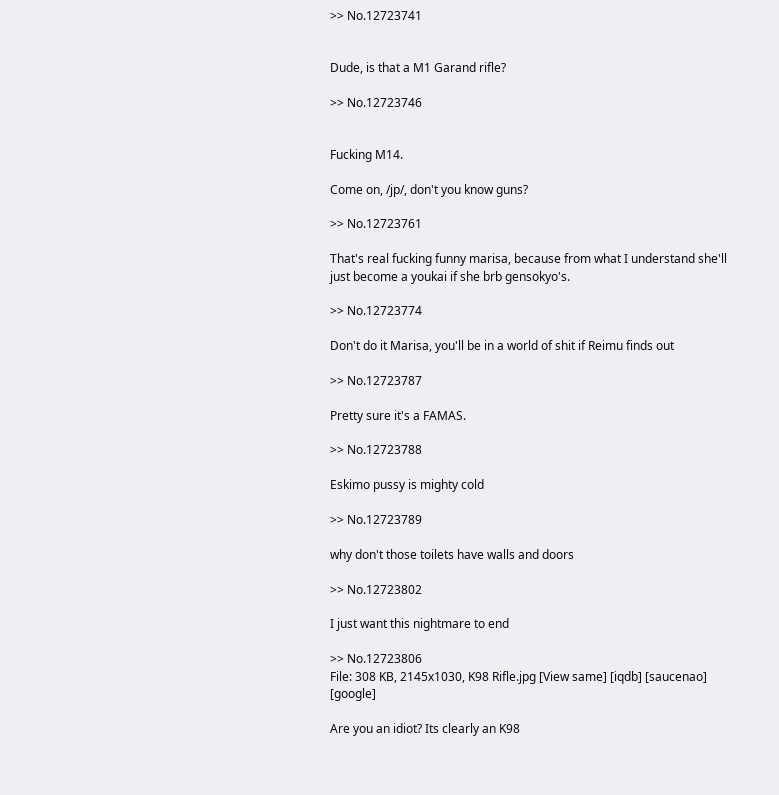>> No.12723741


Dude, is that a M1 Garand rifle?

>> No.12723746


Fucking M14.

Come on, /jp/, don't you know guns?

>> No.12723761

That's real fucking funny marisa, because from what I understand she'll just become a youkai if she brb gensokyo's.

>> No.12723774

Don't do it Marisa, you'll be in a world of shit if Reimu finds out

>> No.12723787

Pretty sure it's a FAMAS.

>> No.12723788

Eskimo pussy is mighty cold

>> No.12723789

why don't those toilets have walls and doors

>> No.12723802

I just want this nightmare to end

>> No.12723806
File: 308 KB, 2145x1030, K98 Rifle.jpg [View same] [iqdb] [saucenao] [google]

Are you an idiot? Its clearly an K98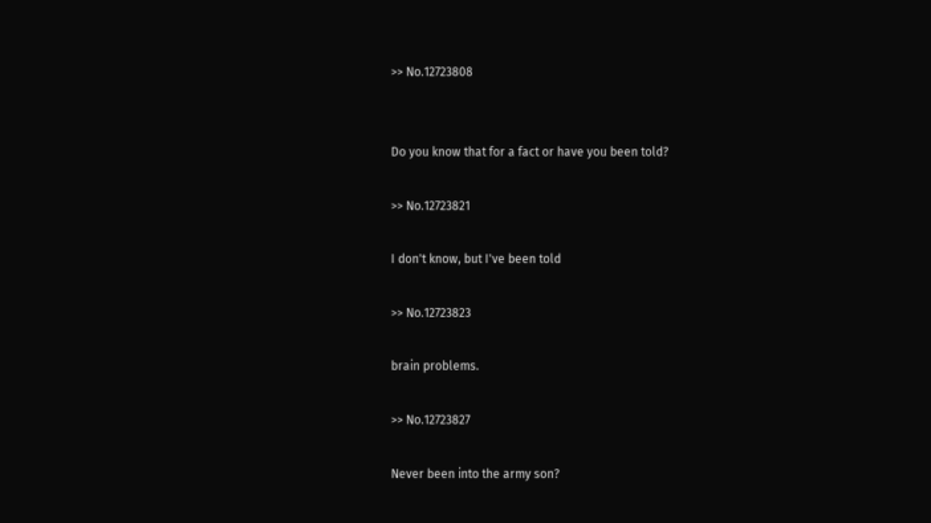>> No.12723808


Do you know that for a fact or have you been told?

>> No.12723821

I don't know, but I've been told

>> No.12723823

brain problems.

>> No.12723827

Never been into the army son?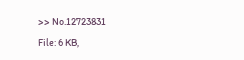>> No.12723831
File: 6 KB,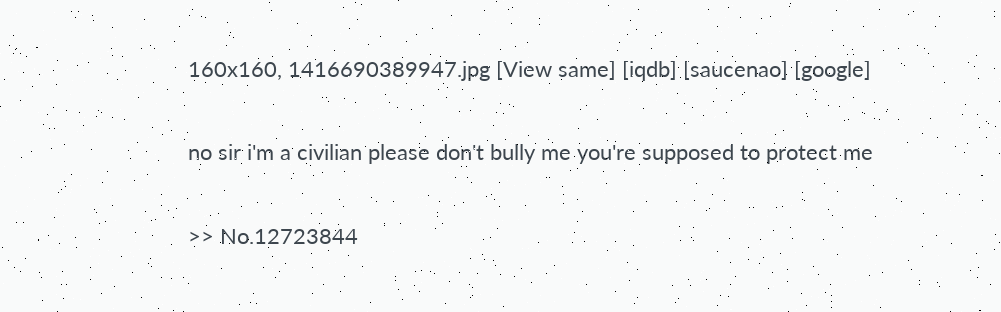160x160, 1416690389947.jpg [View same] [iqdb] [saucenao] [google]

no sir i'm a civilian please don't bully me you're supposed to protect me

>> No.12723844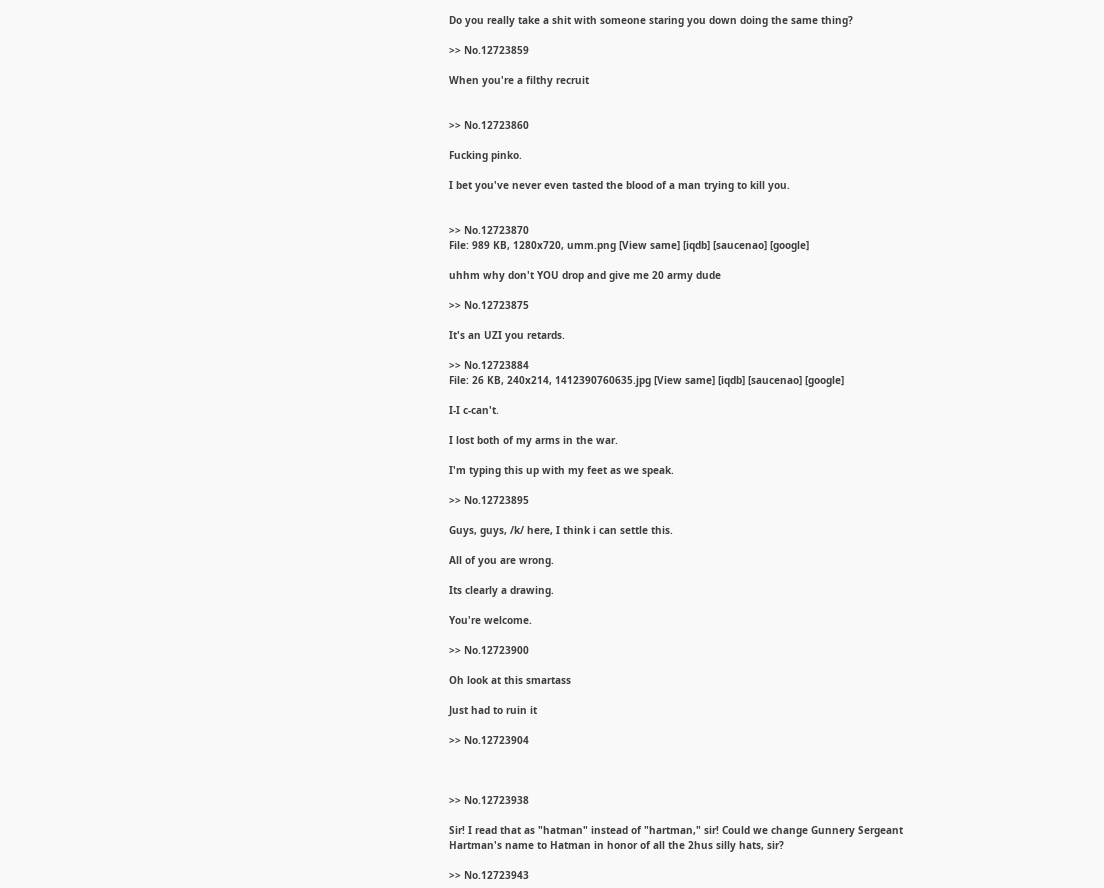Do you really take a shit with someone staring you down doing the same thing?

>> No.12723859

When you're a filthy recruit


>> No.12723860

Fucking pinko.

I bet you've never even tasted the blood of a man trying to kill you.


>> No.12723870
File: 989 KB, 1280x720, umm.png [View same] [iqdb] [saucenao] [google]

uhhm why don't YOU drop and give me 20 army dude

>> No.12723875

It's an UZI you retards.

>> No.12723884
File: 26 KB, 240x214, 1412390760635.jpg [View same] [iqdb] [saucenao] [google]

I-I c-can't.

I lost both of my arms in the war.

I'm typing this up with my feet as we speak.

>> No.12723895

Guys, guys, /k/ here, I think i can settle this.

All of you are wrong.

Its clearly a drawing.

You're welcome.

>> No.12723900

Oh look at this smartass

Just had to ruin it

>> No.12723904



>> No.12723938

Sir! I read that as "hatman" instead of "hartman," sir! Could we change Gunnery Sergeant Hartman's name to Hatman in honor of all the 2hus silly hats, sir?

>> No.12723943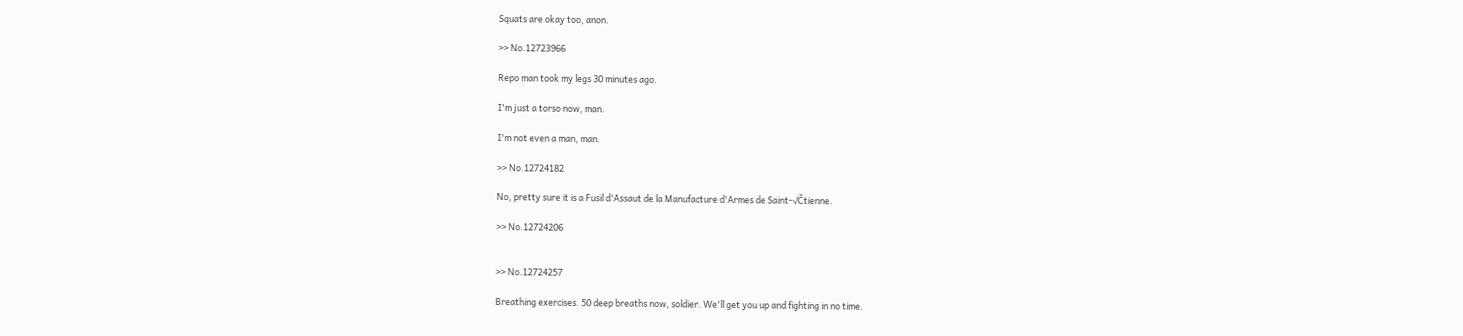Squats are okay too, anon.

>> No.12723966

Repo man took my legs 30 minutes ago.

I'm just a torso now, man.

I'm not even a man, man.

>> No.12724182

No, pretty sure it is a Fusil d'Assaut de la Manufacture d'Armes de Saint-√Čtienne.

>> No.12724206


>> No.12724257

Breathing exercises. 50 deep breaths now, soldier. We'll get you up and fighting in no time.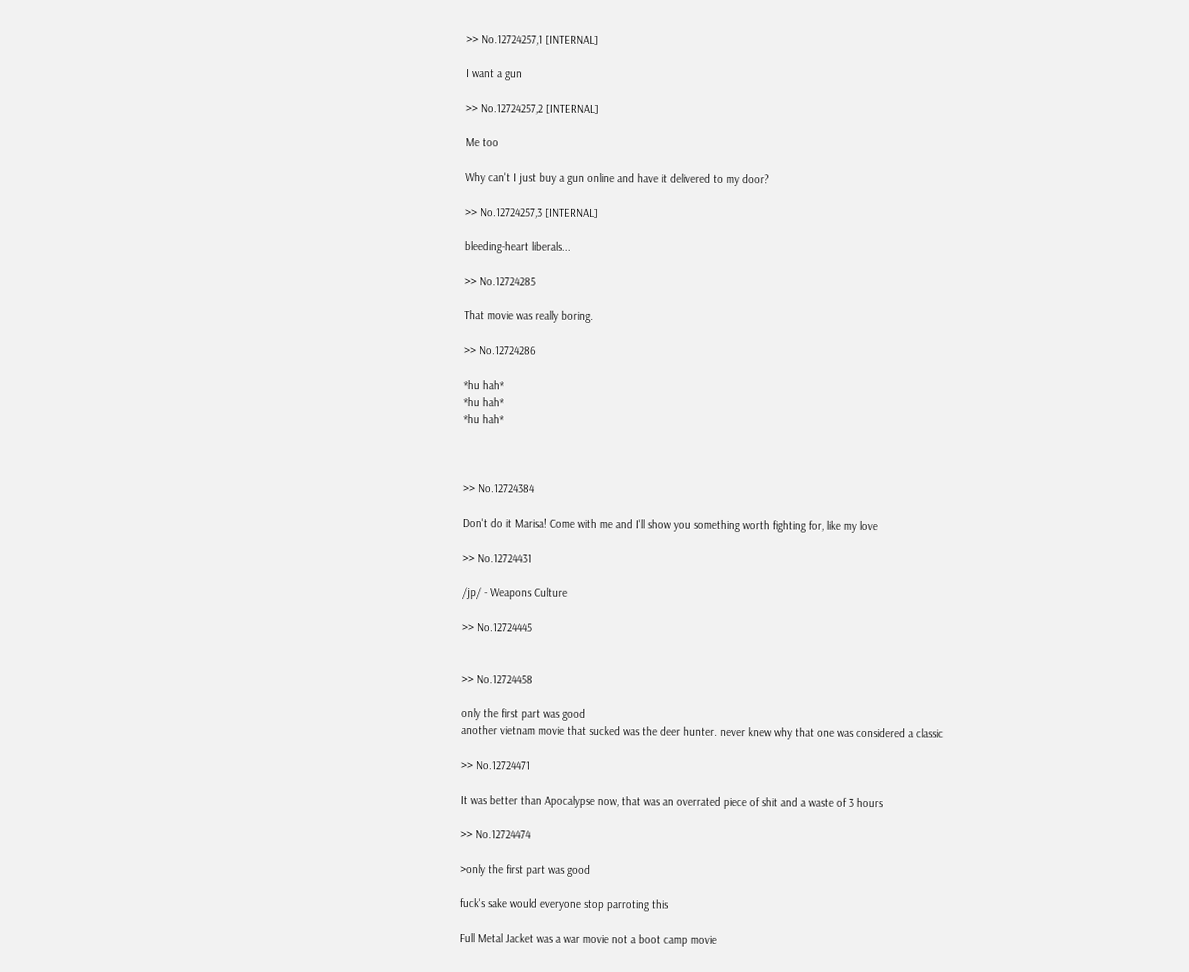>> No.12724257,1 [INTERNAL]

I want a gun

>> No.12724257,2 [INTERNAL]

Me too

Why can't I just buy a gun online and have it delivered to my door?

>> No.12724257,3 [INTERNAL]

bleeding-heart liberals...

>> No.12724285

That movie was really boring.

>> No.12724286

*hu hah*
*hu hah*
*hu hah*



>> No.12724384

Don't do it Marisa! Come with me and I'll show you something worth fighting for, like my love

>> No.12724431

/jp/ - Weapons Culture

>> No.12724445


>> No.12724458

only the first part was good
another vietnam movie that sucked was the deer hunter. never knew why that one was considered a classic

>> No.12724471

It was better than Apocalypse now, that was an overrated piece of shit and a waste of 3 hours

>> No.12724474

>only the first part was good

fuck's sake would everyone stop parroting this

Full Metal Jacket was a war movie not a boot camp movie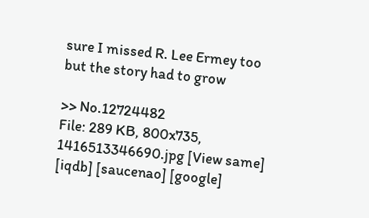sure I missed R. Lee Ermey too but the story had to grow

>> No.12724482
File: 289 KB, 800x735, 1416513346690.jpg [View same] [iqdb] [saucenao] [google]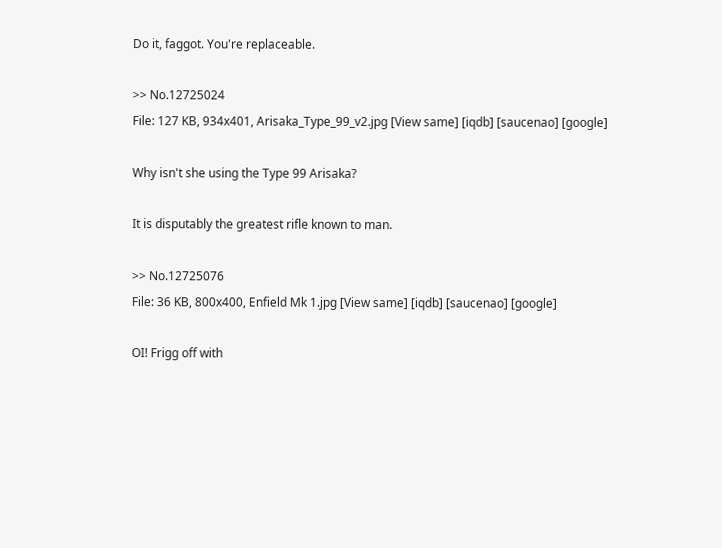Do it, faggot. You're replaceable.

>> No.12725024
File: 127 KB, 934x401, Arisaka_Type_99_v2.jpg [View same] [iqdb] [saucenao] [google]

Why isn't she using the Type 99 Arisaka?

It is disputably the greatest rifle known to man.

>> No.12725076
File: 36 KB, 800x400, Enfield Mk 1.jpg [View same] [iqdb] [saucenao] [google]

OI! Frigg off with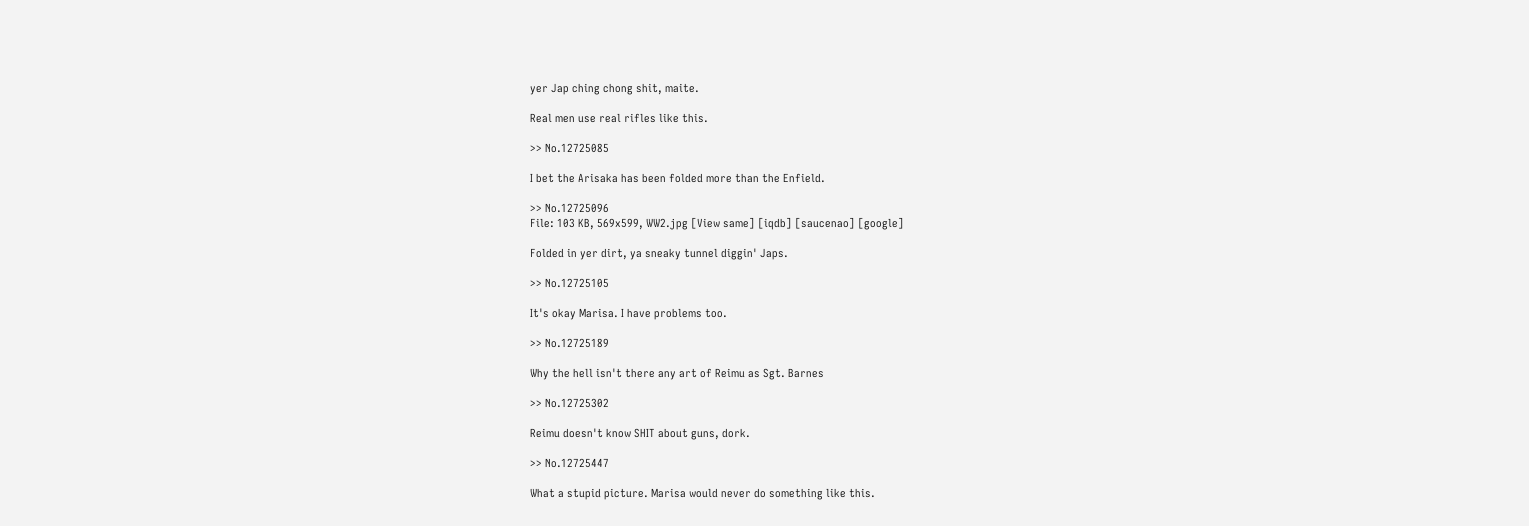yer Jap ching chong shit, maite.

Real men use real rifles like this.

>> No.12725085

I bet the Arisaka has been folded more than the Enfield.

>> No.12725096
File: 103 KB, 569x599, WW2.jpg [View same] [iqdb] [saucenao] [google]

Folded in yer dirt, ya sneaky tunnel diggin' Japs.

>> No.12725105

It's okay Marisa. I have problems too.

>> No.12725189

Why the hell isn't there any art of Reimu as Sgt. Barnes

>> No.12725302

Reimu doesn't know SHIT about guns, dork.

>> No.12725447

What a stupid picture. Marisa would never do something like this.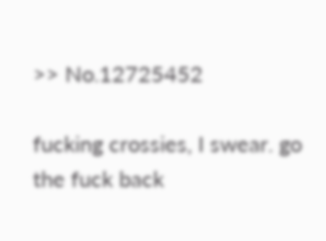>> No.12725452

fucking crossies, I swear. go the fuck back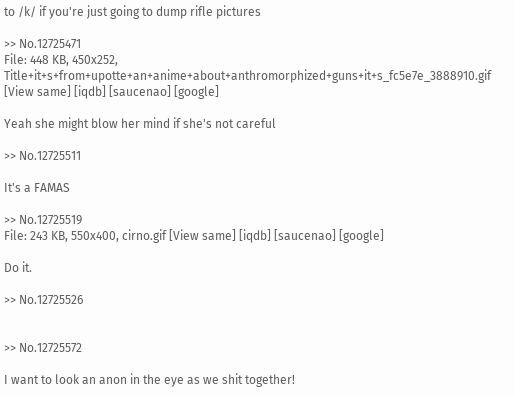to /k/ if you're just going to dump rifle pictures

>> No.12725471
File: 448 KB, 450x252, Title+it+s+from+upotte+an+anime+about+anthromorphized+guns+it+s_fc5e7e_3888910.gif [View same] [iqdb] [saucenao] [google]

Yeah she might blow her mind if she's not careful

>> No.12725511

It's a FAMAS

>> No.12725519
File: 243 KB, 550x400, cirno.gif [View same] [iqdb] [saucenao] [google]

Do it.

>> No.12725526


>> No.12725572

I want to look an anon in the eye as we shit together!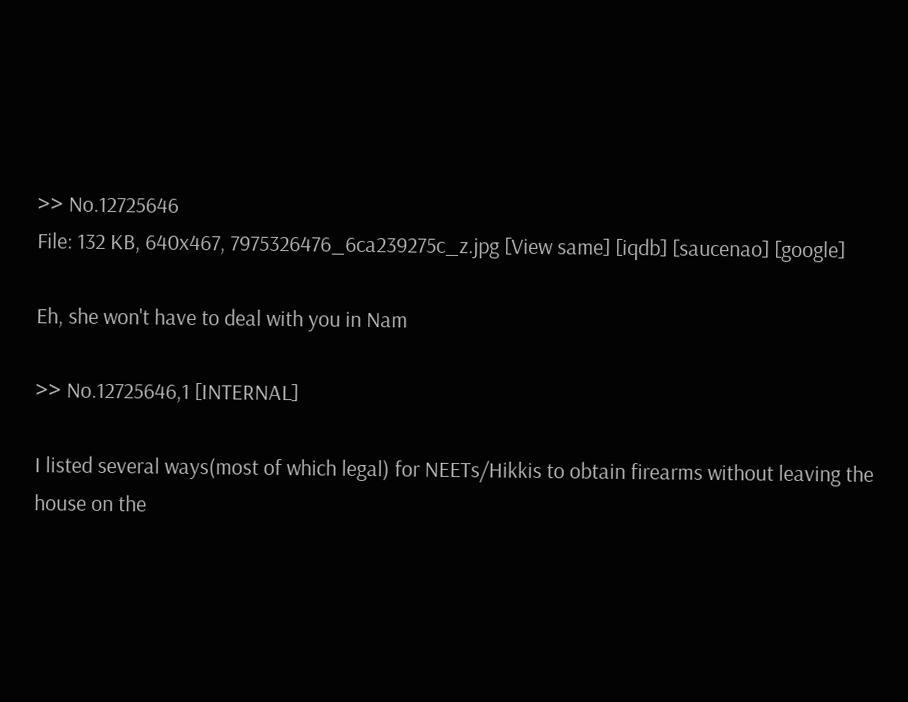>> No.12725646
File: 132 KB, 640x467, 7975326476_6ca239275c_z.jpg [View same] [iqdb] [saucenao] [google]

Eh, she won't have to deal with you in Nam

>> No.12725646,1 [INTERNAL]

I listed several ways(most of which legal) for NEETs/Hikkis to obtain firearms without leaving the house on the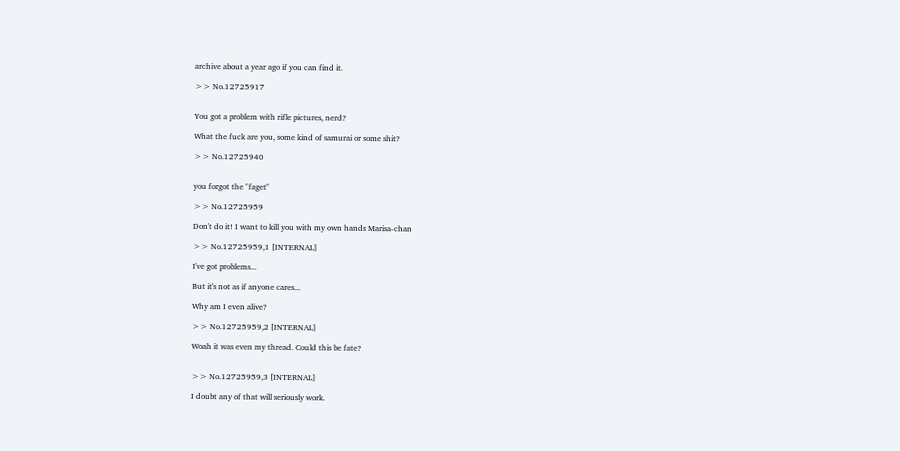archive about a year ago if you can find it.

>> No.12725917


You got a problem with rifle pictures, nerd?

What the fuck are you, some kind of samurai or some shit?

>> No.12725940


you forgot the "faget"

>> No.12725959

Don't do it! I want to kill you with my own hands Marisa-chan

>> No.12725959,1 [INTERNAL]

I've got problems...

But it's not as if anyone cares...

Why am I even alive?

>> No.12725959,2 [INTERNAL]

Woah it was even my thread. Could this be fate?


>> No.12725959,3 [INTERNAL]

I doubt any of that will seriously work.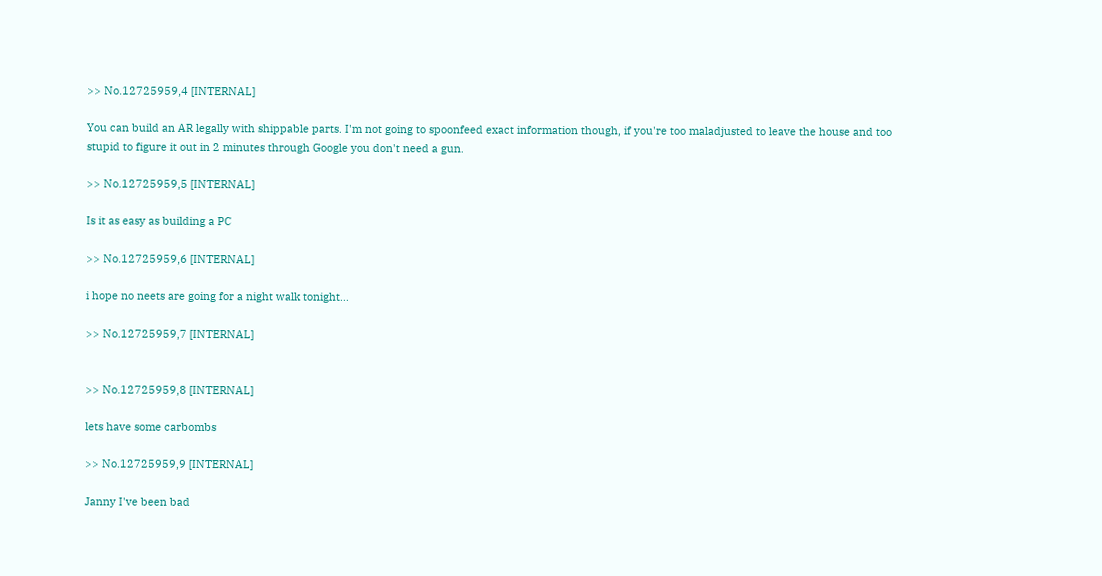>> No.12725959,4 [INTERNAL]

You can build an AR legally with shippable parts. I'm not going to spoonfeed exact information though, if you're too maladjusted to leave the house and too stupid to figure it out in 2 minutes through Google you don't need a gun.

>> No.12725959,5 [INTERNAL]

Is it as easy as building a PC

>> No.12725959,6 [INTERNAL]

i hope no neets are going for a night walk tonight...

>> No.12725959,7 [INTERNAL]


>> No.12725959,8 [INTERNAL]

lets have some carbombs

>> No.12725959,9 [INTERNAL]

Janny I've been bad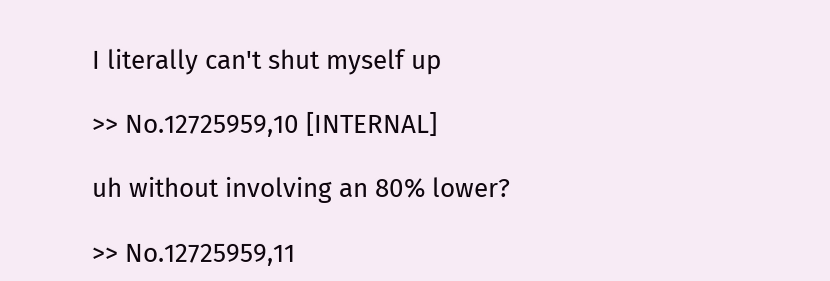I literally can't shut myself up

>> No.12725959,10 [INTERNAL]

uh without involving an 80% lower?

>> No.12725959,11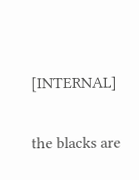[INTERNAL]

the blacks are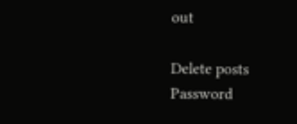out

Delete posts
Password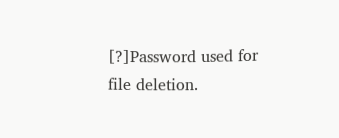[?]Password used for file deletion.